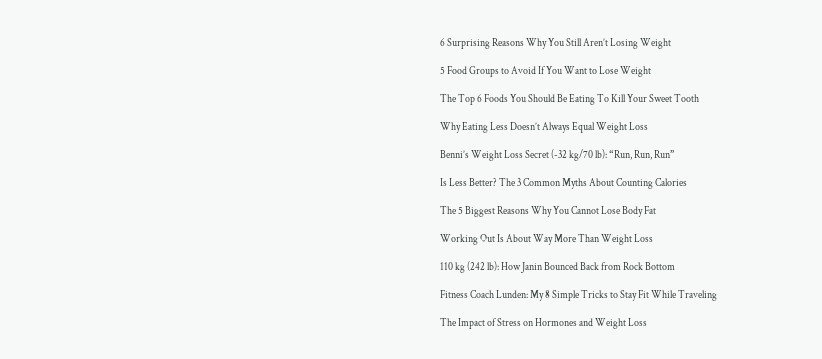6 Surprising Reasons Why You Still Aren’t Losing Weight

5 Food Groups to Avoid If You Want to Lose Weight

The Top 6 Foods You Should Be Eating To Kill Your Sweet Tooth

Why Eating Less Doesn’t Always Equal Weight Loss

Benni’s Weight Loss Secret (-32 kg/70 lb): “Run, Run, Run”

Is Less Better? The 3 Common Myths About Counting Calories

The 5 Biggest Reasons Why You Cannot Lose Body Fat

Working Out Is About Way More Than Weight Loss

110 kg (242 lb): How Janin Bounced Back from Rock Bottom

Fitness Coach Lunden: My 8 Simple Tricks to Stay Fit While Traveling

The Impact of Stress on Hormones and Weight Loss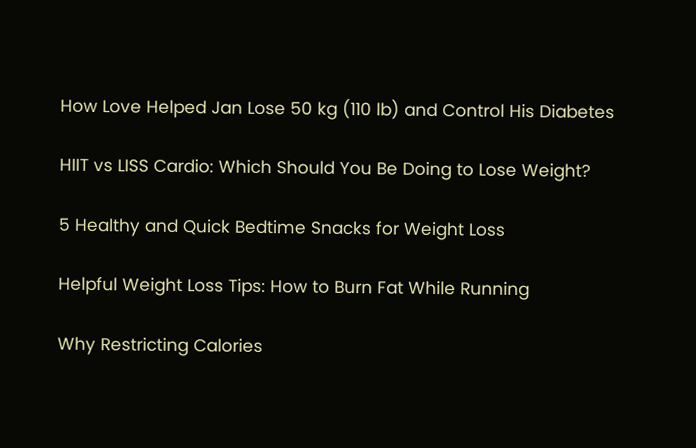How Love Helped Jan Lose 50 kg (110 lb) and Control His Diabetes

HIIT vs LISS Cardio: Which Should You Be Doing to Lose Weight?

5 Healthy and Quick Bedtime Snacks for Weight Loss

Helpful Weight Loss Tips: How to Burn Fat While Running

Why Restricting Calories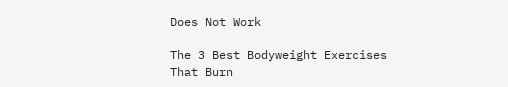Does Not Work

The 3 Best Bodyweight Exercises That Burn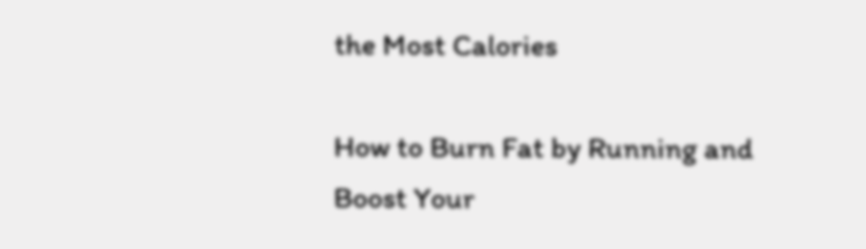the Most Calories

How to Burn Fat by Running and Boost Your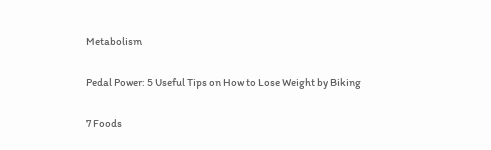Metabolism

Pedal Power: 5 Useful Tips on How to Lose Weight by Biking

7 Foods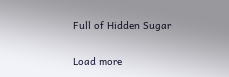Full of Hidden Sugar

Load more